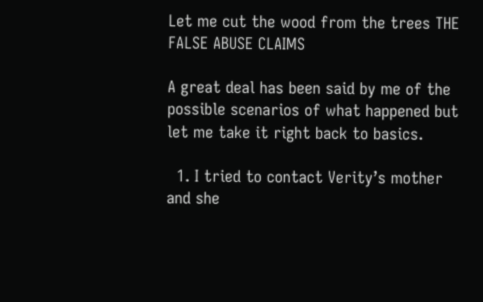Let me cut the wood from the trees THE FALSE ABUSE CLAIMS

A great deal has been said by me of the possible scenarios of what happened but let me take it right back to basics.

  1. I tried to contact Verity’s mother and she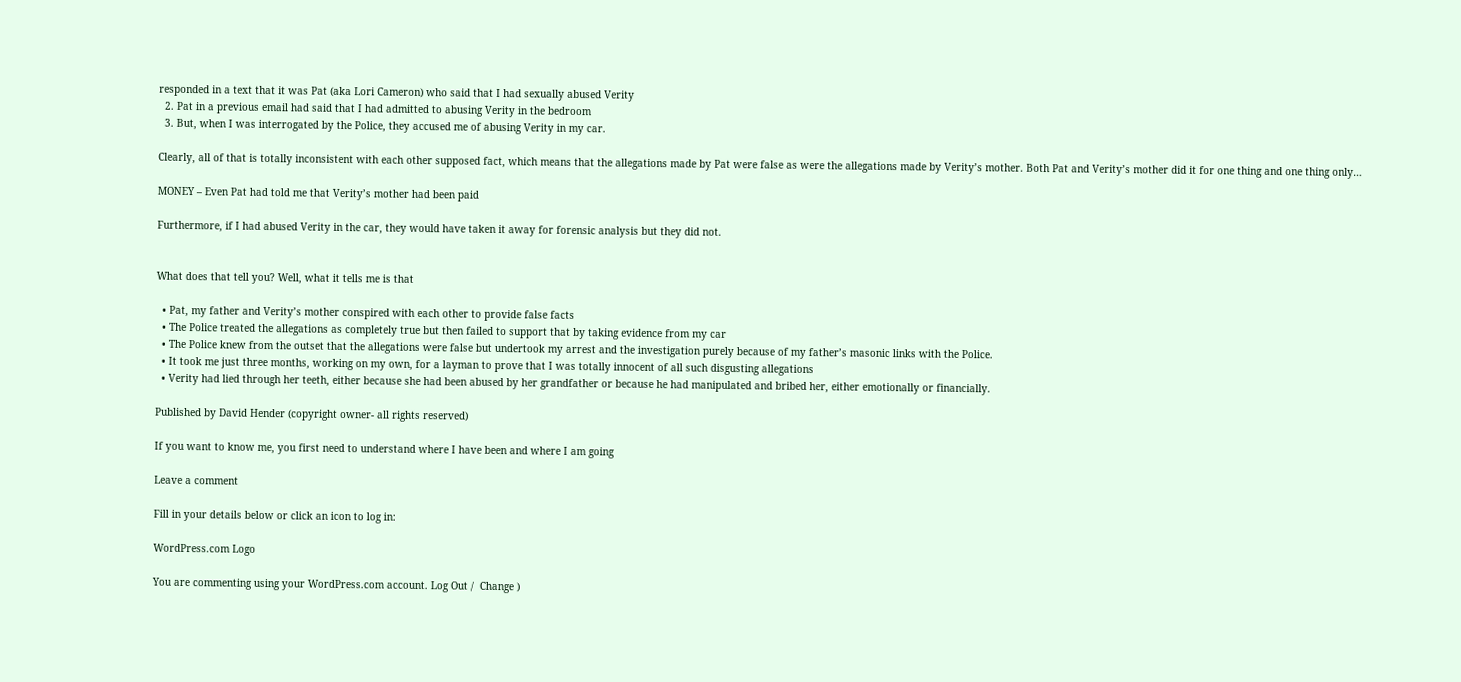responded in a text that it was Pat (aka Lori Cameron) who said that I had sexually abused Verity
  2. Pat in a previous email had said that I had admitted to abusing Verity in the bedroom
  3. But, when I was interrogated by the Police, they accused me of abusing Verity in my car.

Clearly, all of that is totally inconsistent with each other supposed fact, which means that the allegations made by Pat were false as were the allegations made by Verity’s mother. Both Pat and Verity’s mother did it for one thing and one thing only…

MONEY – Even Pat had told me that Verity’s mother had been paid

Furthermore, if I had abused Verity in the car, they would have taken it away for forensic analysis but they did not.


What does that tell you? Well, what it tells me is that

  • Pat, my father and Verity’s mother conspired with each other to provide false facts
  • The Police treated the allegations as completely true but then failed to support that by taking evidence from my car
  • The Police knew from the outset that the allegations were false but undertook my arrest and the investigation purely because of my father’s masonic links with the Police.
  • It took me just three months, working on my own, for a layman to prove that I was totally innocent of all such disgusting allegations
  • Verity had lied through her teeth, either because she had been abused by her grandfather or because he had manipulated and bribed her, either emotionally or financially.

Published by David Hender (copyright owner- all rights reserved)

If you want to know me, you first need to understand where I have been and where I am going

Leave a comment

Fill in your details below or click an icon to log in:

WordPress.com Logo

You are commenting using your WordPress.com account. Log Out /  Change )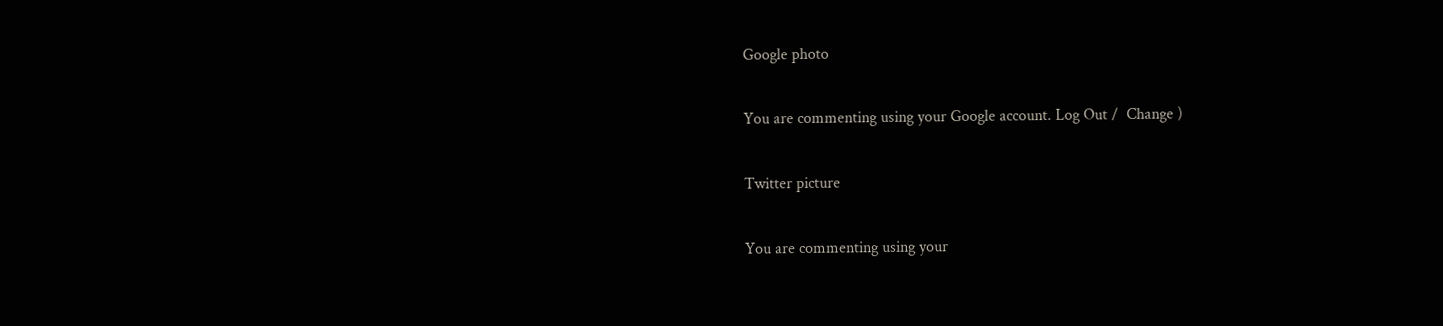Google photo

You are commenting using your Google account. Log Out /  Change )

Twitter picture

You are commenting using your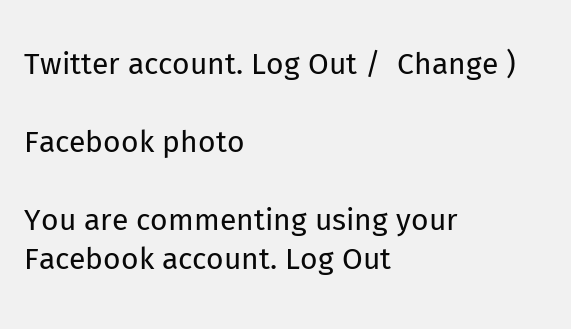Twitter account. Log Out /  Change )

Facebook photo

You are commenting using your Facebook account. Log Out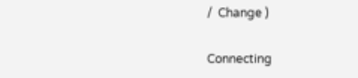/  Change )

Connecting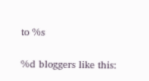to %s

%d bloggers like this: